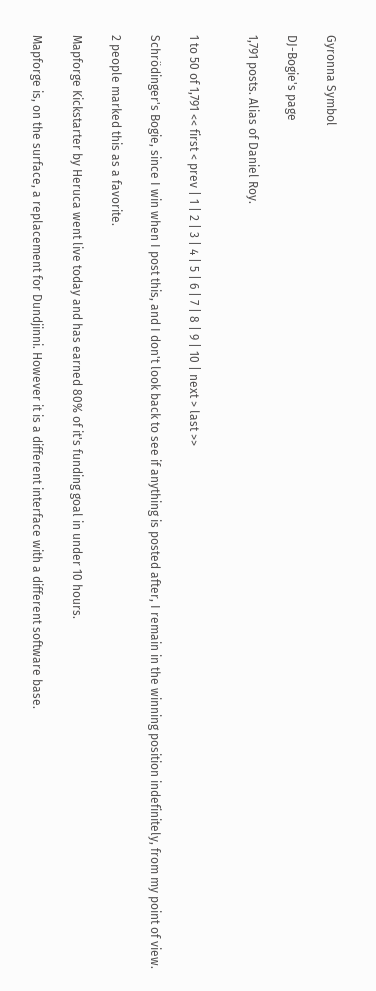Gyronna Symbol

DJ-Bogie's page

1,791 posts. Alias of Daniel Roy.


1 to 50 of 1,791 << first < prev | 1 | 2 | 3 | 4 | 5 | 6 | 7 | 8 | 9 | 10 | next > last >>

Schrödinger's Bogie, since I win when I post this, and I don't look back to see if anything is posted after, I remain in the winning position indefinitely, from my point of view.

2 people marked this as a favorite.

Mapforge Kickstarter by Heruca went live today and has earned 80% of it's funding goal in under 10 hours.

Mapforge is, on the surface, a replacement for Dundjinni. However it is a different interface with a different software base.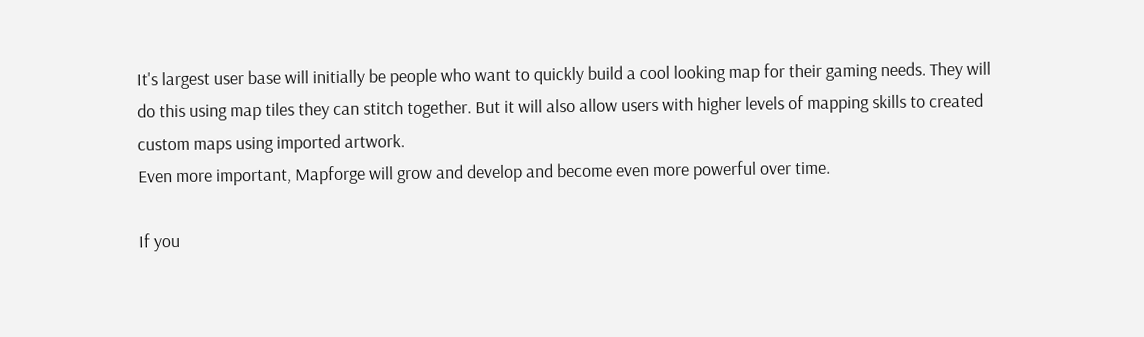It's largest user base will initially be people who want to quickly build a cool looking map for their gaming needs. They will
do this using map tiles they can stitch together. But it will also allow users with higher levels of mapping skills to created
custom maps using imported artwork.
Even more important, Mapforge will grow and develop and become even more powerful over time.

If you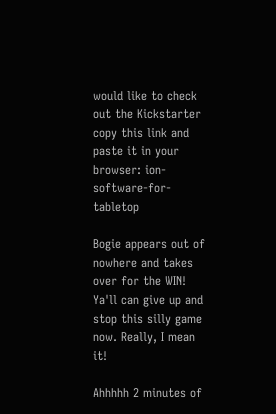would like to check out the Kickstarter copy this link and paste it in your browser: ion-software-for-tabletop

Bogie appears out of nowhere and takes over for the WIN!
Ya'll can give up and stop this silly game now. Really, I mean it!

Ahhhhh 2 minutes of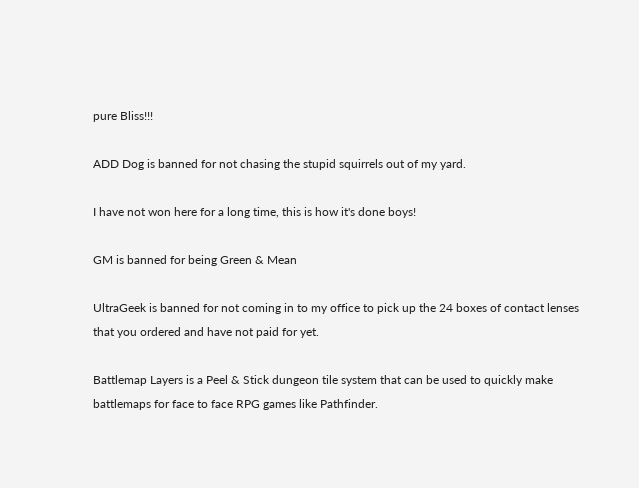pure Bliss!!!

ADD Dog is banned for not chasing the stupid squirrels out of my yard.

I have not won here for a long time, this is how it's done boys!

GM is banned for being Green & Mean

UltraGeek is banned for not coming in to my office to pick up the 24 boxes of contact lenses that you ordered and have not paid for yet.

Battlemap Layers is a Peel & Stick dungeon tile system that can be used to quickly make battlemaps for face to face RPG games like Pathfinder.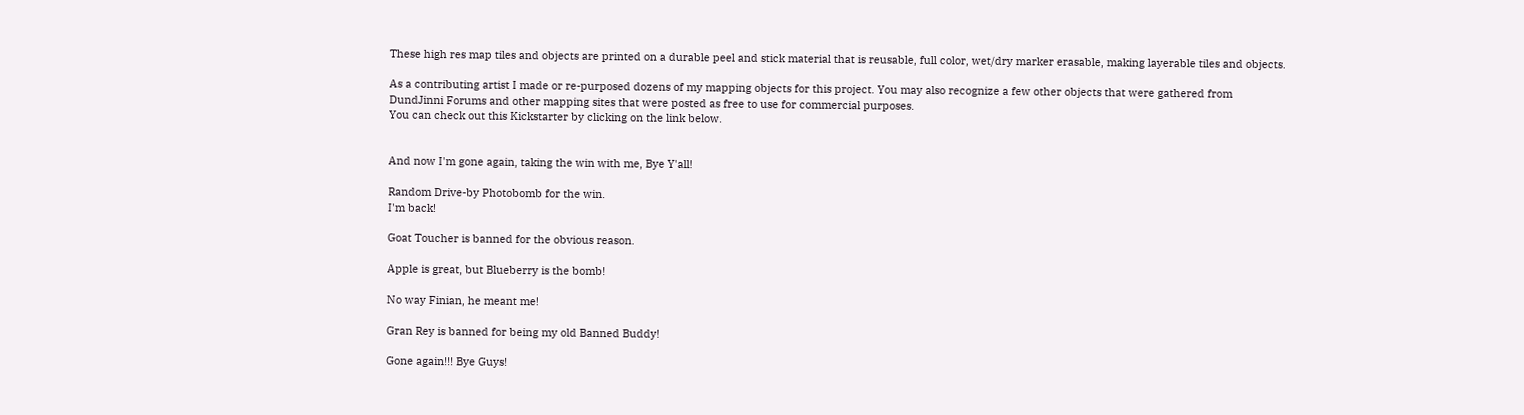These high res map tiles and objects are printed on a durable peel and stick material that is reusable, full color, wet/dry marker erasable, making layerable tiles and objects.

As a contributing artist I made or re-purposed dozens of my mapping objects for this project. You may also recognize a few other objects that were gathered from DundJinni Forums and other mapping sites that were posted as free to use for commercial purposes.
You can check out this Kickstarter by clicking on the link below.


And now I'm gone again, taking the win with me, Bye Y'all!

Random Drive-by Photobomb for the win.
I'm back!

Goat Toucher is banned for the obvious reason.

Apple is great, but Blueberry is the bomb!

No way Finian, he meant me!

Gran Rey is banned for being my old Banned Buddy!

Gone again!!! Bye Guys!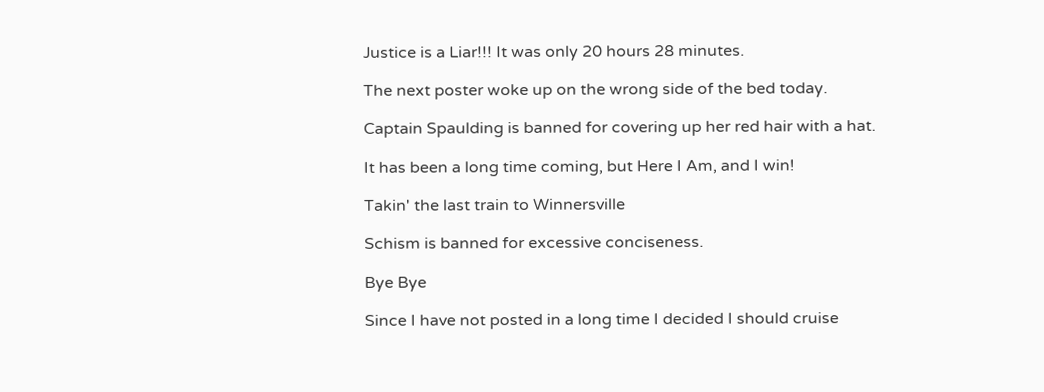Justice is a Liar!!! It was only 20 hours 28 minutes.

The next poster woke up on the wrong side of the bed today.

Captain Spaulding is banned for covering up her red hair with a hat.

It has been a long time coming, but Here I Am, and I win!

Takin' the last train to Winnersville

Schism is banned for excessive conciseness.

Bye Bye

Since I have not posted in a long time I decided I should cruise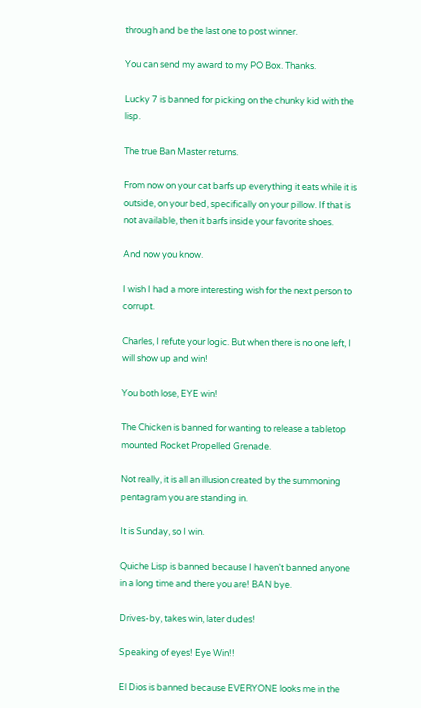through and be the last one to post winner.

You can send my award to my PO Box. Thanks.

Lucky 7 is banned for picking on the chunky kid with the lisp.

The true Ban Master returns.

From now on your cat barfs up everything it eats while it is outside, on your bed, specifically on your pillow. If that is not available, then it barfs inside your favorite shoes.

And now you know.

I wish I had a more interesting wish for the next person to corrupt.

Charles, I refute your logic. But when there is no one left, I will show up and win!

You both lose, EYE win!

The Chicken is banned for wanting to release a tabletop mounted Rocket Propelled Grenade.

Not really, it is all an illusion created by the summoning pentagram you are standing in.

It is Sunday, so I win.

Quiche Lisp is banned because I haven't banned anyone in a long time and there you are! BAN bye.

Drives-by, takes win, later dudes!

Speaking of eyes! Eye Win!!

El Dios is banned because EVERYONE looks me in the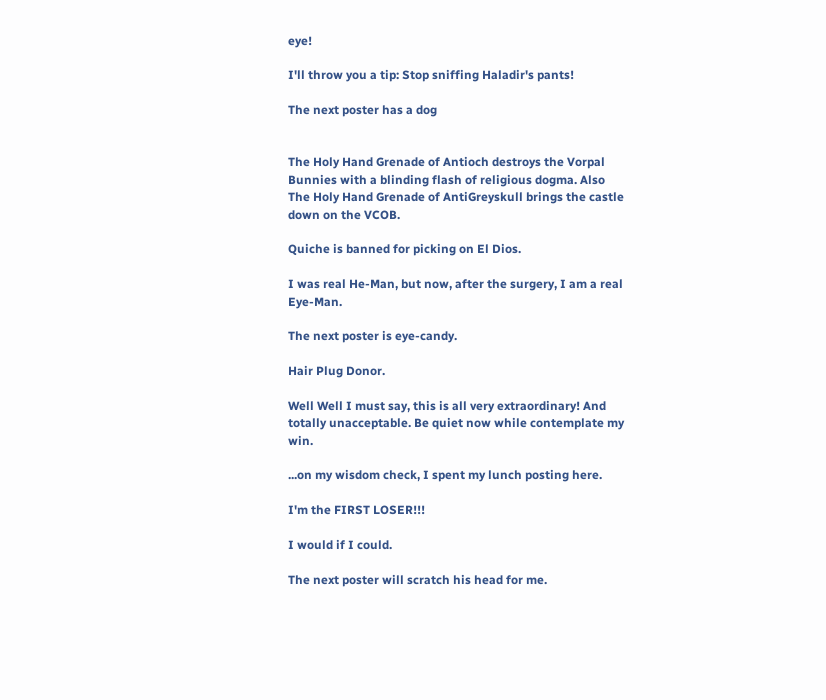eye!

I'll throw you a tip: Stop sniffing Haladir's pants!

The next poster has a dog


The Holy Hand Grenade of Antioch destroys the Vorpal Bunnies with a blinding flash of religious dogma. Also The Holy Hand Grenade of AntiGreyskull brings the castle down on the VCOB.

Quiche is banned for picking on El Dios.

I was real He-Man, but now, after the surgery, I am a real Eye-Man.

The next poster is eye-candy.

Hair Plug Donor.

Well Well I must say, this is all very extraordinary! And totally unacceptable. Be quiet now while contemplate my win.

...on my wisdom check, I spent my lunch posting here.

I'm the FIRST LOSER!!!

I would if I could.

The next poster will scratch his head for me.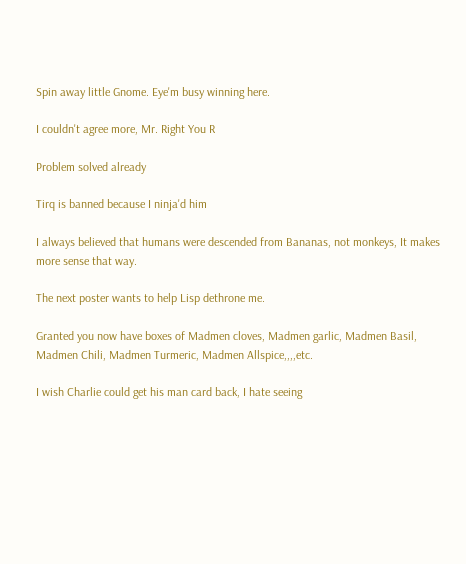Spin away little Gnome. Eye'm busy winning here.

I couldn't agree more, Mr. Right You R

Problem solved already

Tirq is banned because I ninja'd him

I always believed that humans were descended from Bananas, not monkeys, It makes more sense that way.

The next poster wants to help Lisp dethrone me.

Granted you now have boxes of Madmen cloves, Madmen garlic, Madmen Basil, Madmen Chili, Madmen Turmeric, Madmen Allspice,,,,etc.

I wish Charlie could get his man card back, I hate seeing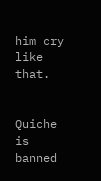him cry like that.


Quiche is banned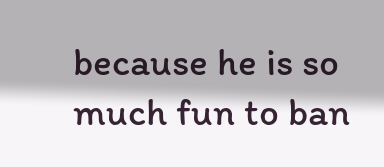because he is so much fun to ban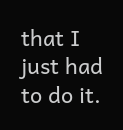that I just had to do it.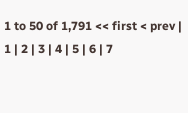1 to 50 of 1,791 << first < prev | 1 | 2 | 3 | 4 | 5 | 6 | 7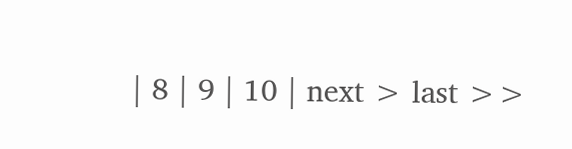| 8 | 9 | 10 | next > last >>